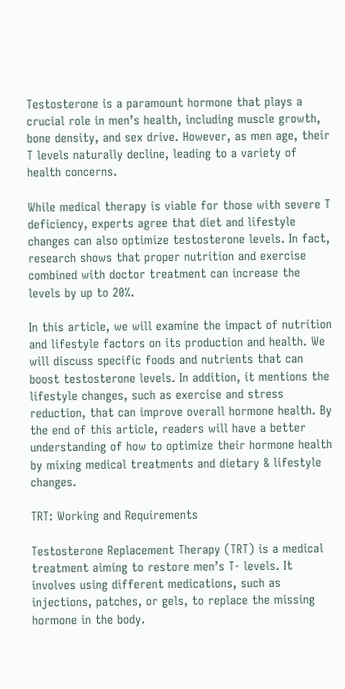Testosterone is a paramount hormone that plays a crucial role in men’s health, including muscle growth, bone density, and sex drive. However, as men age, their T levels naturally decline, leading to a variety of health concerns.

While medical therapy is viable for those with severe T deficiency, experts agree that diet and lifestyle changes can also optimize testosterone levels. In fact, research shows that proper nutrition and exercise combined with doctor treatment can increase the levels by up to 20%.

In this article, we will examine the impact of nutrition and lifestyle factors on its production and health. We will discuss specific foods and nutrients that can boost testosterone levels. In addition, it mentions the lifestyle changes, such as exercise and stress reduction, that can improve overall hormone health. By the end of this article, readers will have a better understanding of how to optimize their hormone health by mixing medical treatments and dietary & lifestyle changes.

TRT: Working and Requirements

Testosterone Replacement Therapy (TRT) is a medical treatment aiming to restore men’s T- levels. It involves using different medications, such as injections, patches, or gels, to replace the missing hormone in the body.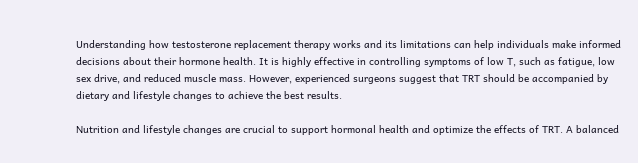Understanding how testosterone replacement therapy works and its limitations can help individuals make informed decisions about their hormone health. It is highly effective in controlling symptoms of low T, such as fatigue, low sex drive, and reduced muscle mass. However, experienced surgeons suggest that TRT should be accompanied by dietary and lifestyle changes to achieve the best results.

Nutrition and lifestyle changes are crucial to support hormonal health and optimize the effects of TRT. A balanced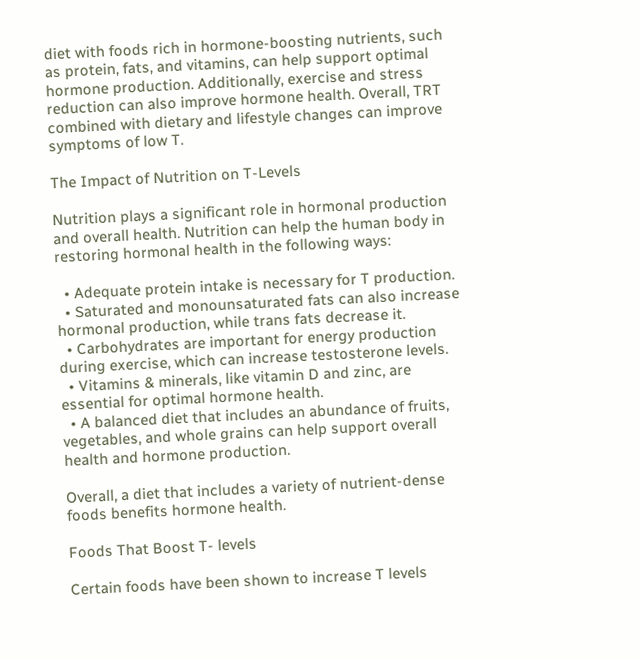diet with foods rich in hormone-boosting nutrients, such as protein, fats, and vitamins, can help support optimal hormone production. Additionally, exercise and stress reduction can also improve hormone health. Overall, TRT combined with dietary and lifestyle changes can improve symptoms of low T.

The Impact of Nutrition on T-Levels

Nutrition plays a significant role in hormonal production and overall health. Nutrition can help the human body in restoring hormonal health in the following ways:

  • Adequate protein intake is necessary for T production.
  • Saturated and monounsaturated fats can also increase hormonal production, while trans fats decrease it.
  • Carbohydrates are important for energy production during exercise, which can increase testosterone levels.
  • Vitamins & minerals, like vitamin D and zinc, are essential for optimal hormone health.
  • A balanced diet that includes an abundance of fruits, vegetables, and whole grains can help support overall health and hormone production.

Overall, a diet that includes a variety of nutrient-dense foods benefits hormone health.

Foods That Boost T- levels

Certain foods have been shown to increase T levels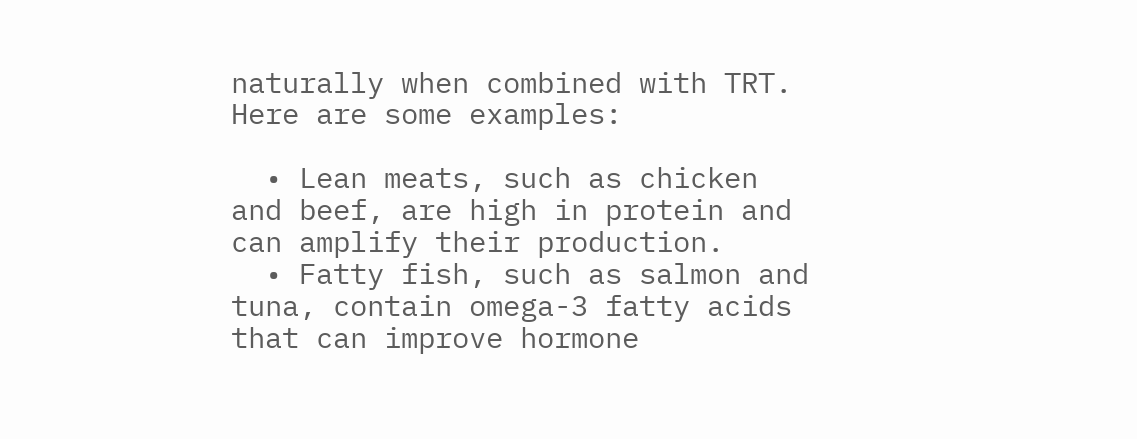naturally when combined with TRT. Here are some examples:

  • Lean meats, such as chicken and beef, are high in protein and can amplify their production.
  • Fatty fish, such as salmon and tuna, contain omega-3 fatty acids that can improve hormone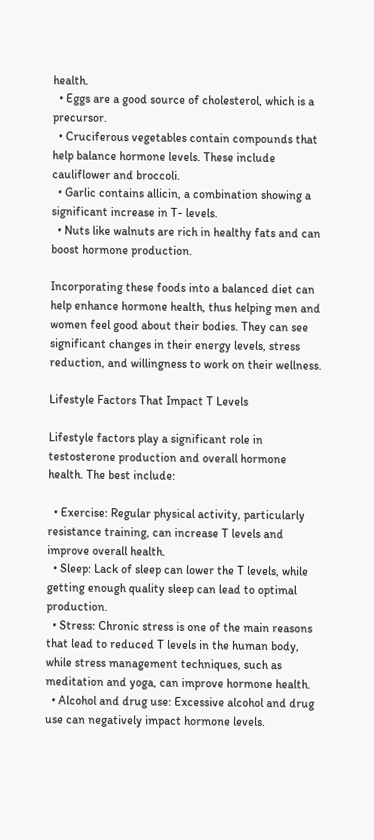health.
  • Eggs are a good source of cholesterol, which is a precursor.
  • Cruciferous vegetables contain compounds that help balance hormone levels. These include cauliflower and broccoli.
  • Garlic contains allicin, a combination showing a significant increase in T- levels.
  • Nuts like walnuts are rich in healthy fats and can boost hormone production.

Incorporating these foods into a balanced diet can help enhance hormone health, thus helping men and women feel good about their bodies. They can see significant changes in their energy levels, stress reduction, and willingness to work on their wellness.

Lifestyle Factors That Impact T Levels

Lifestyle factors play a significant role in testosterone production and overall hormone health. The best include:

  • Exercise: Regular physical activity, particularly resistance training, can increase T levels and improve overall health.
  • Sleep: Lack of sleep can lower the T levels, while getting enough quality sleep can lead to optimal production.
  • Stress: Chronic stress is one of the main reasons that lead to reduced T levels in the human body, while stress management techniques, such as meditation and yoga, can improve hormone health.
  • Alcohol and drug use: Excessive alcohol and drug use can negatively impact hormone levels.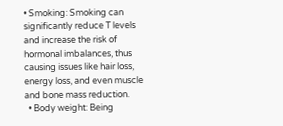• Smoking: Smoking can significantly reduce T levels and increase the risk of hormonal imbalances, thus causing issues like hair loss, energy loss, and even muscle and bone mass reduction.
  • Body weight: Being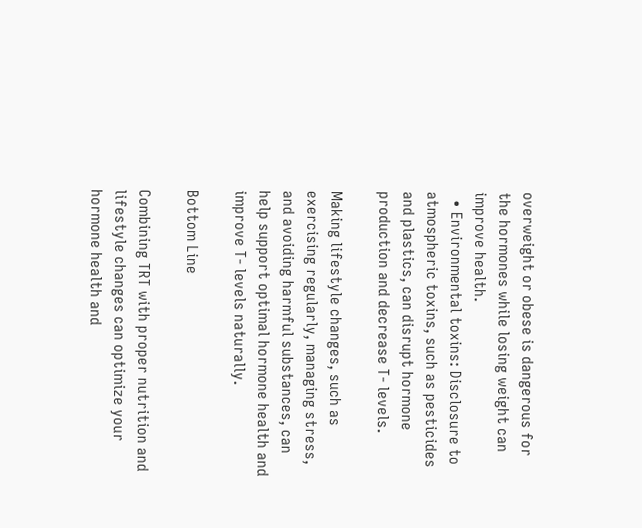overweight or obese is dangerous for the hormones while losing weight can improve health.
  • Environmental toxins: Disclosure to atmospheric toxins, such as pesticides and plastics, can disrupt hormone production and decrease T- levels.

Making lifestyle changes, such as exercising regularly, managing stress, and avoiding harmful substances, can help support optimal hormone health and improve T- levels naturally.

Bottom Line

Combining TRT with proper nutrition and lifestyle changes can optimize your hormone health and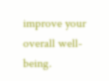improve your overall well-being.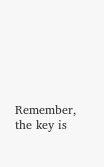Remember, the key is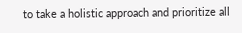to take a holistic approach and prioritize all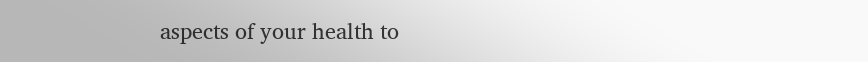aspects of your health to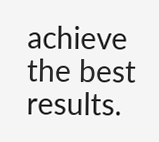achieve the best results.